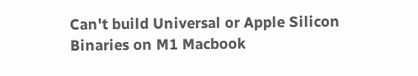Can't build Universal or Apple Silicon Binaries on M1 Macbook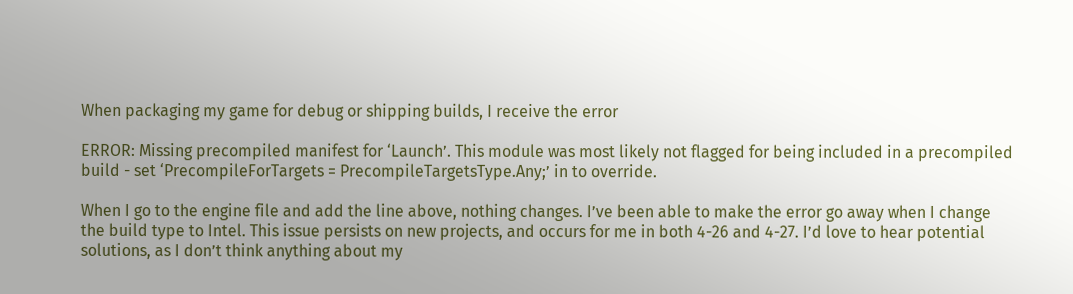When packaging my game for debug or shipping builds, I receive the error

ERROR: Missing precompiled manifest for ‘Launch’. This module was most likely not flagged for being included in a precompiled build - set ‘PrecompileForTargets = PrecompileTargetsType.Any;’ in to override.

When I go to the engine file and add the line above, nothing changes. I’ve been able to make the error go away when I change the build type to Intel. This issue persists on new projects, and occurs for me in both 4-26 and 4-27. I’d love to hear potential solutions, as I don’t think anything about my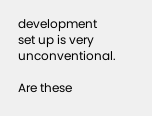development set up is very unconventional.

Are these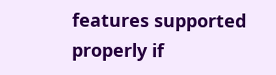features supported properly if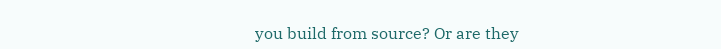you build from source? Or are they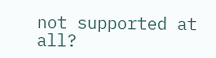not supported at all?